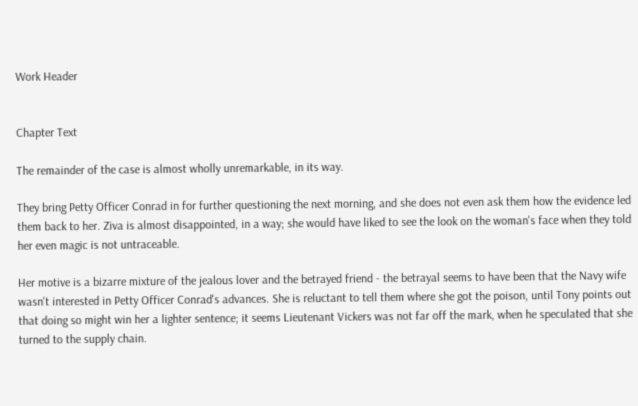Work Header


Chapter Text

The remainder of the case is almost wholly unremarkable, in its way.

They bring Petty Officer Conrad in for further questioning the next morning, and she does not even ask them how the evidence led them back to her. Ziva is almost disappointed, in a way; she would have liked to see the look on the woman's face when they told her even magic is not untraceable.

Her motive is a bizarre mixture of the jealous lover and the betrayed friend - the betrayal seems to have been that the Navy wife wasn't interested in Petty Officer Conrad's advances. She is reluctant to tell them where she got the poison, until Tony points out that doing so might win her a lighter sentence; it seems Lieutenant Vickers was not far off the mark, when he speculated that she turned to the supply chain.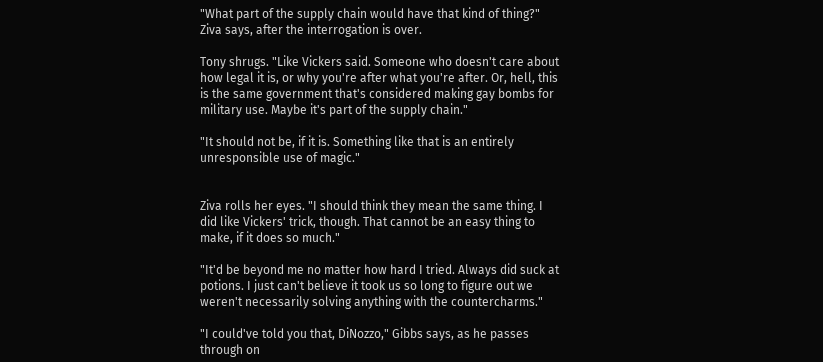"What part of the supply chain would have that kind of thing?" Ziva says, after the interrogation is over.

Tony shrugs. "Like Vickers said. Someone who doesn't care about how legal it is, or why you're after what you're after. Or, hell, this is the same government that's considered making gay bombs for military use. Maybe it's part of the supply chain."

"It should not be, if it is. Something like that is an entirely unresponsible use of magic."


Ziva rolls her eyes. "I should think they mean the same thing. I did like Vickers' trick, though. That cannot be an easy thing to make, if it does so much."

"It'd be beyond me no matter how hard I tried. Always did suck at potions. I just can't believe it took us so long to figure out we weren't necessarily solving anything with the countercharms."

"I could've told you that, DiNozzo," Gibbs says, as he passes through on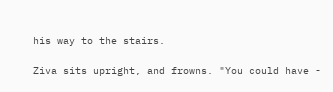his way to the stairs.

Ziva sits upright, and frowns. "You could have -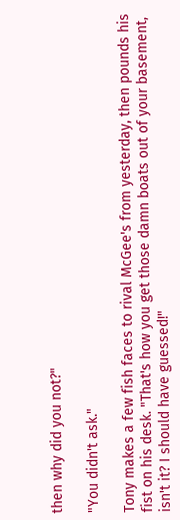then why did you not?"

"You didn't ask."

Tony makes a few fish faces to rival McGee's from yesterday, then pounds his fist on his desk. "That's how you get those damn boats out of your basement, isn't it? I should have guessed!"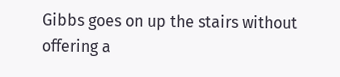Gibbs goes on up the stairs without offering a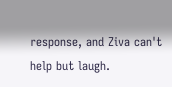response, and Ziva can't help but laugh.